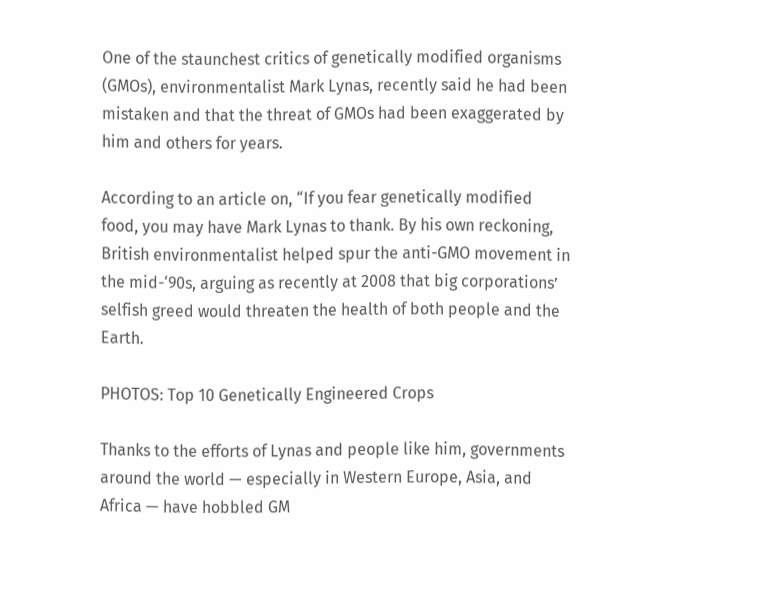One of the staunchest critics of genetically modified organisms (GMOs), environmentalist Mark Lynas, recently said he had been mistaken and that the threat of GMOs had been exaggerated by him and others for years.

According to an article on, “If you fear genetically modified food, you may have Mark Lynas to thank. By his own reckoning, British environmentalist helped spur the anti-GMO movement in the mid-‘90s, arguing as recently at 2008 that big corporations’ selfish greed would threaten the health of both people and the Earth.

PHOTOS: Top 10 Genetically Engineered Crops

Thanks to the efforts of Lynas and people like him, governments around the world — especially in Western Europe, Asia, and Africa — have hobbled GM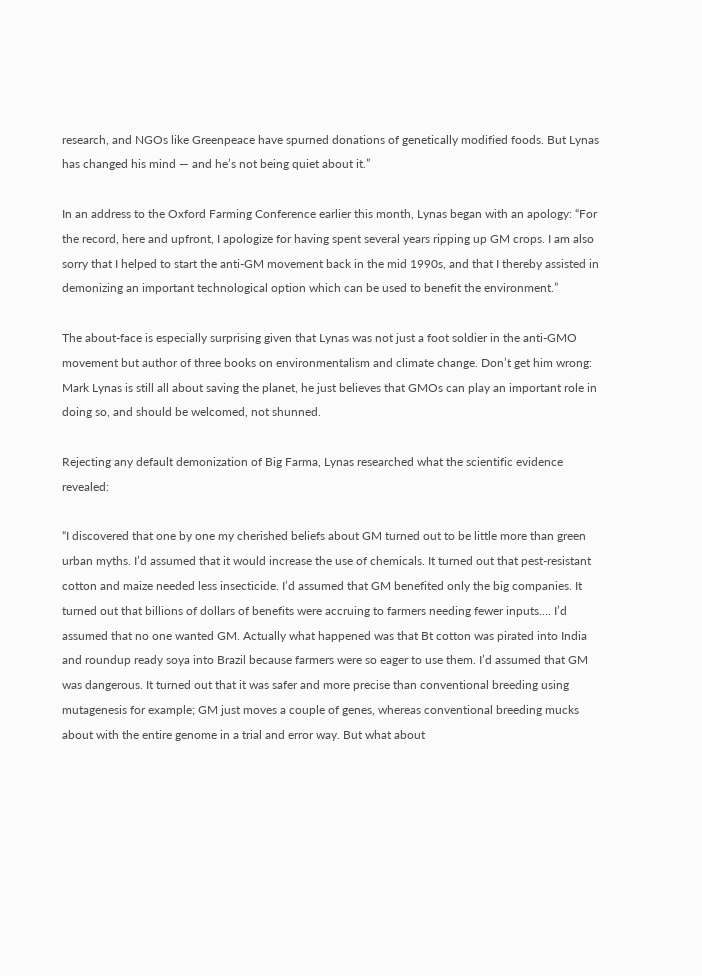research, and NGOs like Greenpeace have spurned donations of genetically modified foods. But Lynas has changed his mind — and he’s not being quiet about it.”

In an address to the Oxford Farming Conference earlier this month, Lynas began with an apology: “For the record, here and upfront, I apologize for having spent several years ripping up GM crops. I am also sorry that I helped to start the anti-GM movement back in the mid 1990s, and that I thereby assisted in demonizing an important technological option which can be used to benefit the environment.”

The about-face is especially surprising given that Lynas was not just a foot soldier in the anti-GMO movement but author of three books on environmentalism and climate change. Don’t get him wrong: Mark Lynas is still all about saving the planet, he just believes that GMOs can play an important role in doing so, and should be welcomed, not shunned.

Rejecting any default demonization of Big Farma, Lynas researched what the scientific evidence revealed:

“I discovered that one by one my cherished beliefs about GM turned out to be little more than green urban myths. I’d assumed that it would increase the use of chemicals. It turned out that pest-resistant cotton and maize needed less insecticide. I’d assumed that GM benefited only the big companies. It turned out that billions of dollars of benefits were accruing to farmers needing fewer inputs…. I’d assumed that no one wanted GM. Actually what happened was that Bt cotton was pirated into India and roundup ready soya into Brazil because farmers were so eager to use them. I’d assumed that GM was dangerous. It turned out that it was safer and more precise than conventional breeding using mutagenesis for example; GM just moves a couple of genes, whereas conventional breeding mucks about with the entire genome in a trial and error way. But what about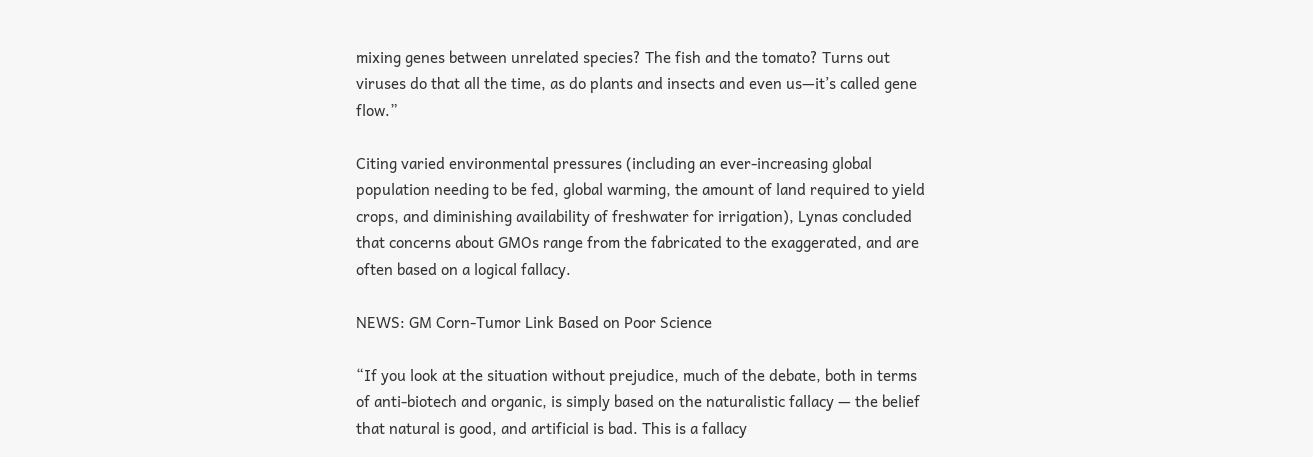mixing genes between unrelated species? The fish and the tomato? Turns out viruses do that all the time, as do plants and insects and even us—it’s called gene flow.”

Citing varied environmental pressures (including an ever-increasing global population needing to be fed, global warming, the amount of land required to yield crops, and diminishing availability of freshwater for irrigation), Lynas concluded that concerns about GMOs range from the fabricated to the exaggerated, and are often based on a logical fallacy.

NEWS: GM Corn-Tumor Link Based on Poor Science

“If you look at the situation without prejudice, much of the debate, both in terms of anti-biotech and organic, is simply based on the naturalistic fallacy — the belief that natural is good, and artificial is bad. This is a fallacy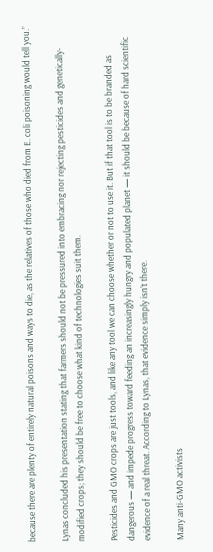because there are plenty of entirely natural poisons and ways to die, as the relatives of those who died from E. coli poisoning would tell you.”

Lynas concluded his presentation stating that farmers should not be pressured into embracing nor rejecting pesticides and genetically-modified crops; they should be free to choose what kind of technologies suit them.

Pesticides and GMO crops are just tools, and like any tool we can choose whether or not to use it. But if that tool is to be branded as dangerous — and impede progress toward feeding an increasingly hungry and populated planet — it should be because of hard scientific evidence of a real threat. According to Lynas, that evidence simply isn’t there.

Many anti-GMO activists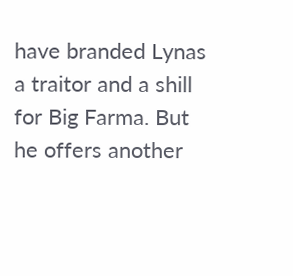have branded Lynas a traitor and a shill for Big Farma. But he offers another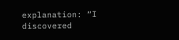explanation: “I discovered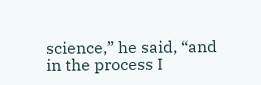science,” he said, “and in the process I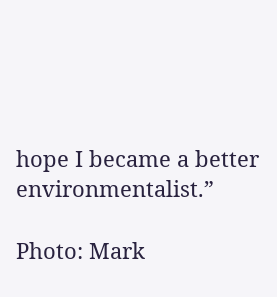hope I became a better environmentalist.”

Photo: Mark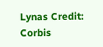Lynas Credit: Corbis